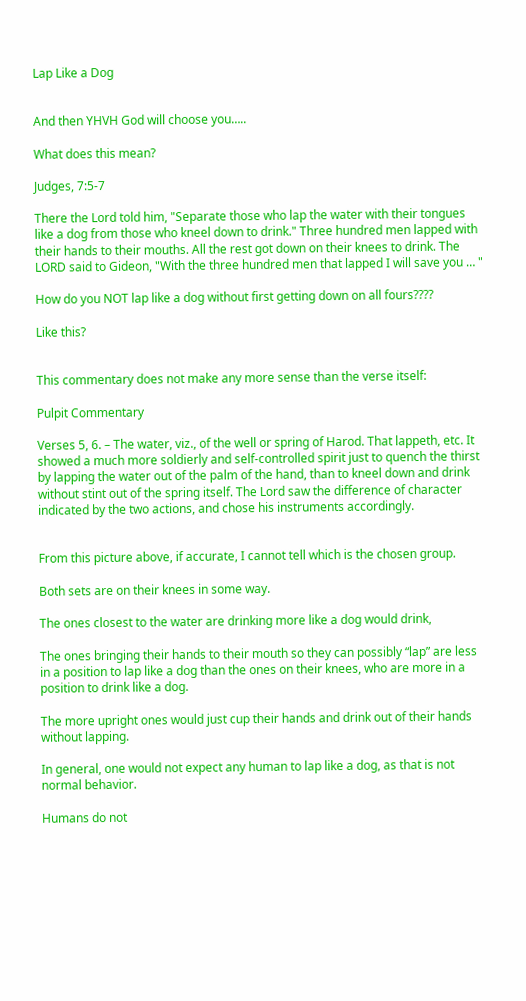Lap Like a Dog


And then YHVH God will choose you…..

What does this mean?

Judges, 7:5-7

There the Lord told him, "Separate those who lap the water with their tongues like a dog from those who kneel down to drink." Three hundred men lapped with their hands to their mouths. All the rest got down on their knees to drink. The LORD said to Gideon, "With the three hundred men that lapped I will save you … "

How do you NOT lap like a dog without first getting down on all fours????

Like this?


This commentary does not make any more sense than the verse itself:

Pulpit Commentary

Verses 5, 6. – The water, viz., of the well or spring of Harod. That lappeth, etc. It showed a much more soldierly and self-controlled spirit just to quench the thirst by lapping the water out of the palm of the hand, than to kneel down and drink without stint out of the spring itself. The Lord saw the difference of character indicated by the two actions, and chose his instruments accordingly.


From this picture above, if accurate, I cannot tell which is the chosen group.

Both sets are on their knees in some way.

The ones closest to the water are drinking more like a dog would drink,

The ones bringing their hands to their mouth so they can possibly “lap” are less in a position to lap like a dog than the ones on their knees, who are more in a position to drink like a dog.

The more upright ones would just cup their hands and drink out of their hands without lapping.

In general, one would not expect any human to lap like a dog, as that is not normal behavior.

Humans do not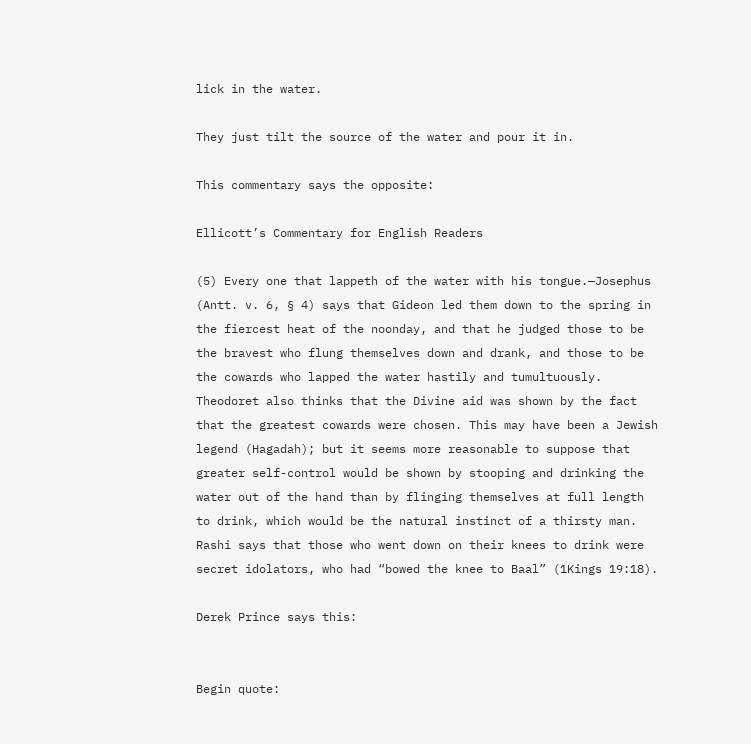lick in the water.

They just tilt the source of the water and pour it in.

This commentary says the opposite:

Ellicott’s Commentary for English Readers

(5) Every one that lappeth of the water with his tongue.—Josephus (Antt. v. 6, § 4) says that Gideon led them down to the spring in the fiercest heat of the noonday, and that he judged those to be the bravest who flung themselves down and drank, and those to be the cowards who lapped the water hastily and tumultuously. Theodoret also thinks that the Divine aid was shown by the fact that the greatest cowards were chosen. This may have been a Jewish legend (Hagadah); but it seems more reasonable to suppose that greater self-control would be shown by stooping and drinking the water out of the hand than by flinging themselves at full length to drink, which would be the natural instinct of a thirsty man. Rashi says that those who went down on their knees to drink were secret idolators, who had “bowed the knee to Baal” (1Kings 19:18).

Derek Prince says this:


Begin quote: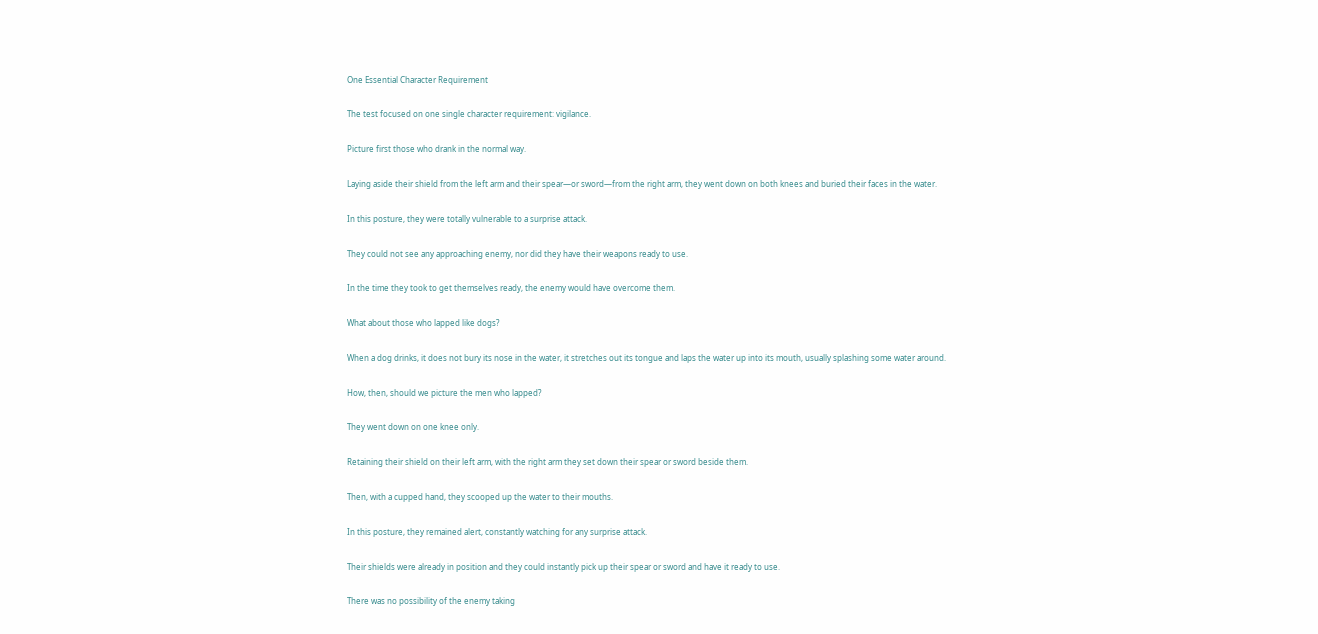One Essential Character Requirement

The test focused on one single character requirement: vigilance.

Picture first those who drank in the normal way.

Laying aside their shield from the left arm and their spear—or sword—from the right arm, they went down on both knees and buried their faces in the water.

In this posture, they were totally vulnerable to a surprise attack.

They could not see any approaching enemy, nor did they have their weapons ready to use.

In the time they took to get themselves ready, the enemy would have overcome them.

What about those who lapped like dogs?

When a dog drinks, it does not bury its nose in the water, it stretches out its tongue and laps the water up into its mouth, usually splashing some water around.

How, then, should we picture the men who lapped?

They went down on one knee only.

Retaining their shield on their left arm, with the right arm they set down their spear or sword beside them.

Then, with a cupped hand, they scooped up the water to their mouths.

In this posture, they remained alert, constantly watching for any surprise attack.

Their shields were already in position and they could instantly pick up their spear or sword and have it ready to use.

There was no possibility of the enemy taking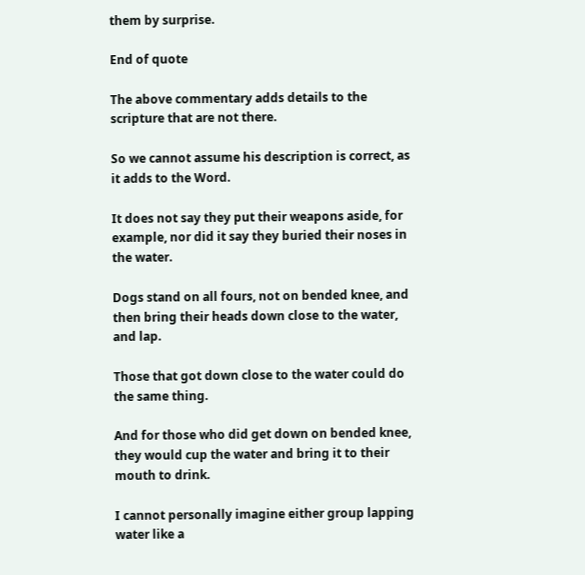them by surprise.

End of quote

The above commentary adds details to the scripture that are not there.

So we cannot assume his description is correct, as it adds to the Word.

It does not say they put their weapons aside, for example, nor did it say they buried their noses in the water.

Dogs stand on all fours, not on bended knee, and then bring their heads down close to the water, and lap.

Those that got down close to the water could do the same thing.

And for those who did get down on bended knee, they would cup the water and bring it to their mouth to drink.

I cannot personally imagine either group lapping water like a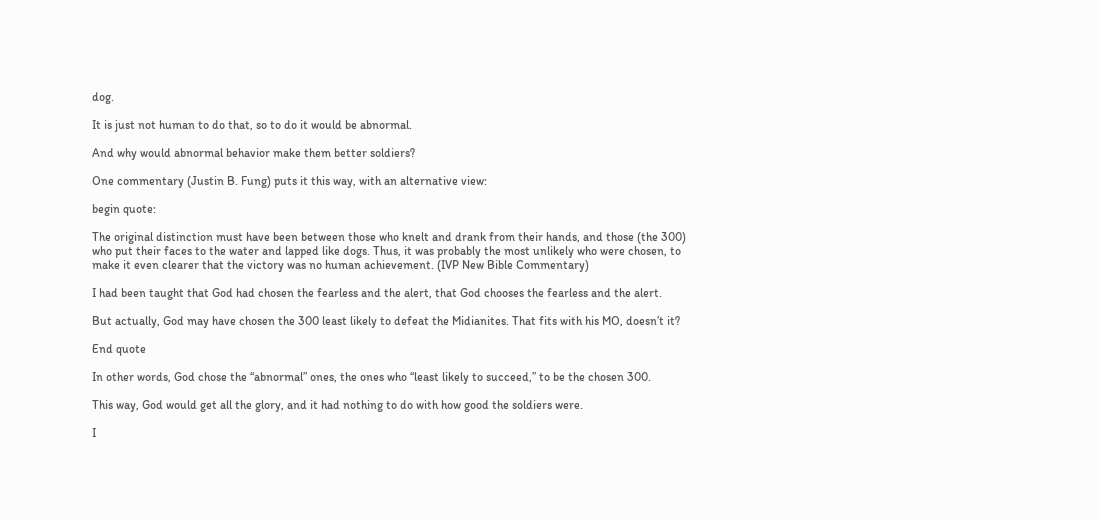dog.

It is just not human to do that, so to do it would be abnormal.

And why would abnormal behavior make them better soldiers?

One commentary (Justin B. Fung) puts it this way, with an alternative view:

begin quote:

The original distinction must have been between those who knelt and drank from their hands, and those (the 300) who put their faces to the water and lapped like dogs. Thus, it was probably the most unlikely who were chosen, to make it even clearer that the victory was no human achievement. (IVP New Bible Commentary)

I had been taught that God had chosen the fearless and the alert, that God chooses the fearless and the alert.

But actually, God may have chosen the 300 least likely to defeat the Midianites. That fits with his MO, doesn’t it?

End quote

In other words, God chose the “abnormal” ones, the ones who “least likely to succeed,” to be the chosen 300.

This way, God would get all the glory, and it had nothing to do with how good the soldiers were.

I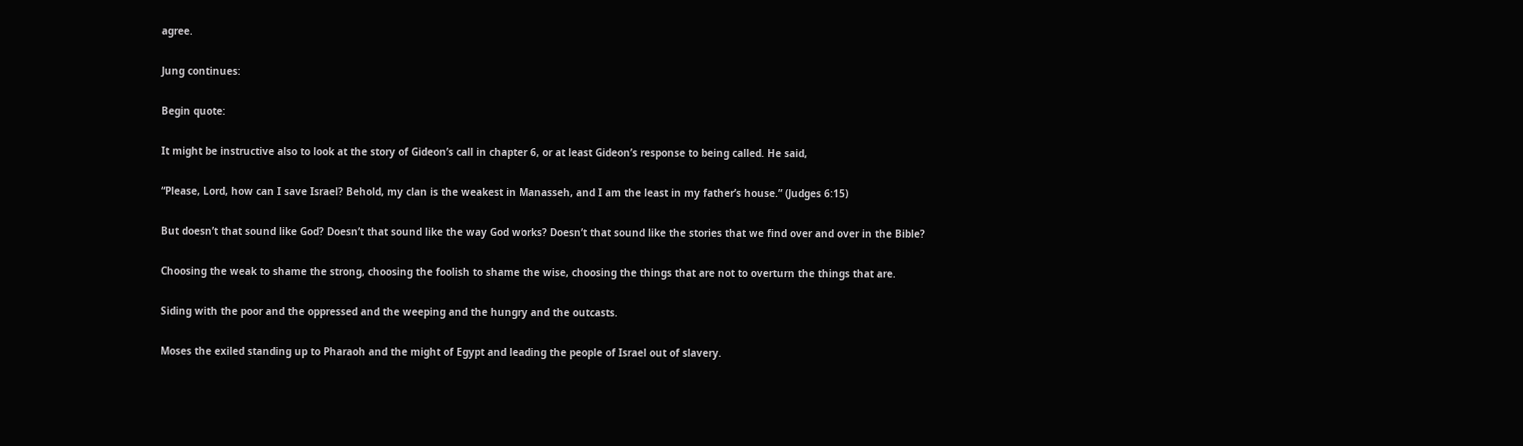agree.

Jung continues:

Begin quote:

It might be instructive also to look at the story of Gideon’s call in chapter 6, or at least Gideon’s response to being called. He said,

“Please, Lord, how can I save Israel? Behold, my clan is the weakest in Manasseh, and I am the least in my father’s house.” (Judges 6:15)

But doesn’t that sound like God? Doesn’t that sound like the way God works? Doesn’t that sound like the stories that we find over and over in the Bible?

Choosing the weak to shame the strong, choosing the foolish to shame the wise, choosing the things that are not to overturn the things that are.

Siding with the poor and the oppressed and the weeping and the hungry and the outcasts.

Moses the exiled standing up to Pharaoh and the might of Egypt and leading the people of Israel out of slavery.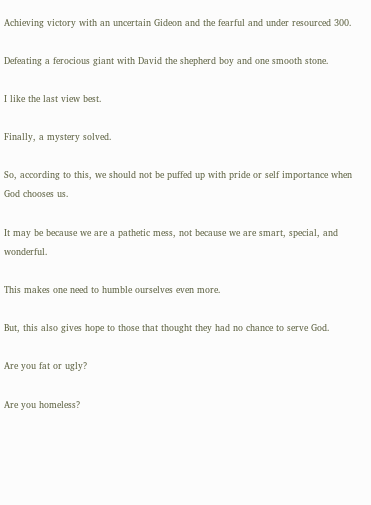Achieving victory with an uncertain Gideon and the fearful and under resourced 300.

Defeating a ferocious giant with David the shepherd boy and one smooth stone.

I like the last view best.

Finally, a mystery solved.

So, according to this, we should not be puffed up with pride or self importance when God chooses us.

It may be because we are a pathetic mess, not because we are smart, special, and wonderful.

This makes one need to humble ourselves even more.

But, this also gives hope to those that thought they had no chance to serve God.

Are you fat or ugly?

Are you homeless?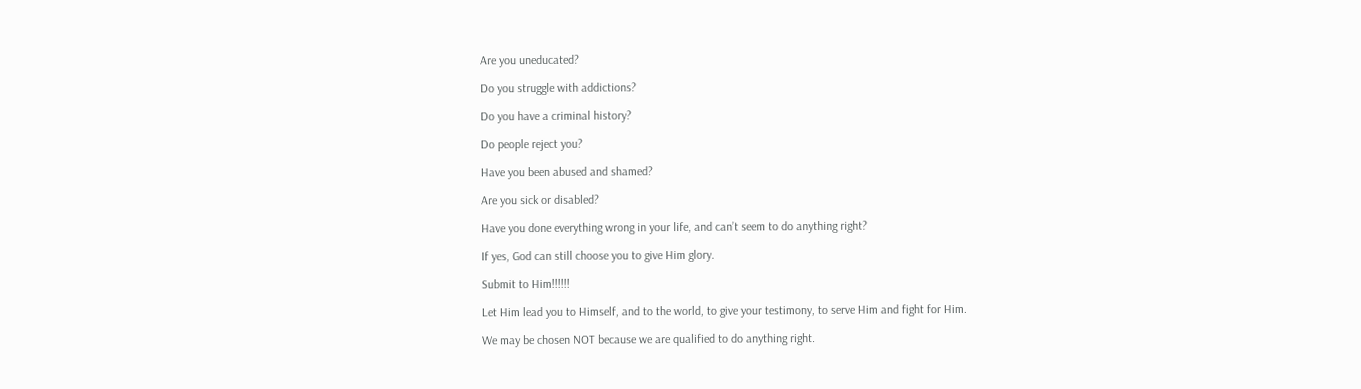Are you uneducated?

Do you struggle with addictions?

Do you have a criminal history?

Do people reject you?

Have you been abused and shamed?

Are you sick or disabled?

Have you done everything wrong in your life, and can’t seem to do anything right?

If yes, God can still choose you to give Him glory.

Submit to Him!!!!!!

Let Him lead you to Himself, and to the world, to give your testimony, to serve Him and fight for Him.

We may be chosen NOT because we are qualified to do anything right.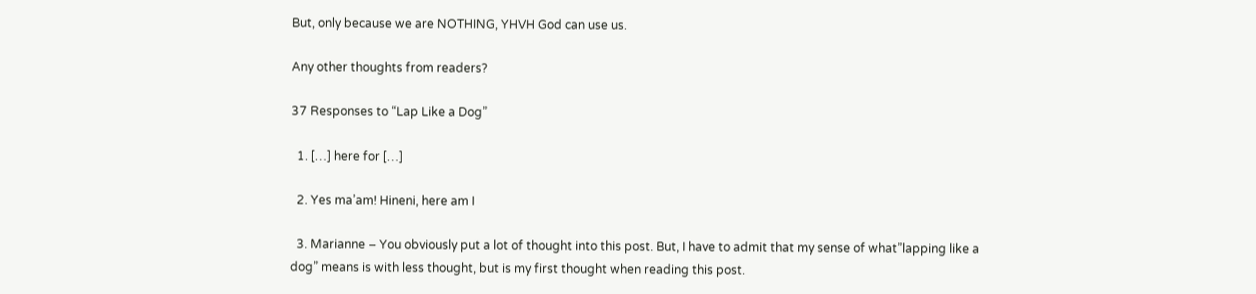But, only because we are NOTHING, YHVH God can use us.

Any other thoughts from readers?

37 Responses to “Lap Like a Dog”

  1. […] here for […]

  2. Yes ma’am! Hineni, here am I

  3. Marianne – You obviously put a lot of thought into this post. But, I have to admit that my sense of what”lapping like a dog” means is with less thought, but is my first thought when reading this post.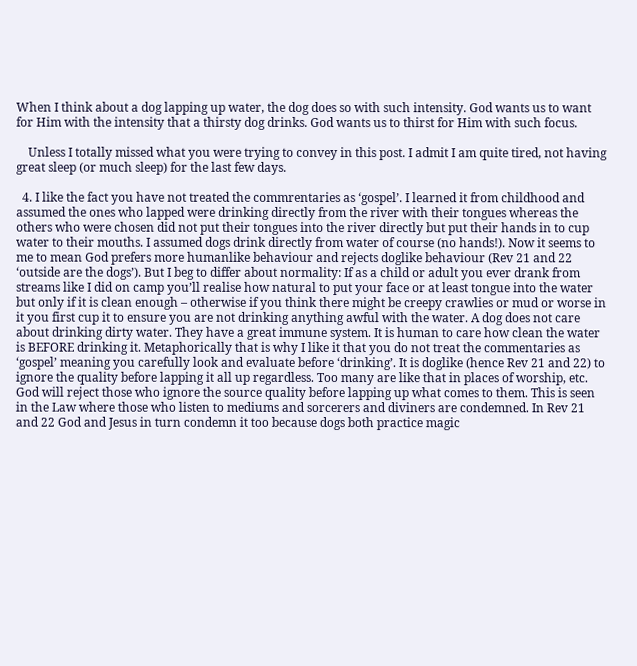When I think about a dog lapping up water, the dog does so with such intensity. God wants us to want for Him with the intensity that a thirsty dog drinks. God wants us to thirst for Him with such focus.

    Unless I totally missed what you were trying to convey in this post. I admit I am quite tired, not having great sleep (or much sleep) for the last few days.

  4. I like the fact you have not treated the commrentaries as ‘gospel’. I learned it from childhood and assumed the ones who lapped were drinking directly from the river with their tongues whereas the others who were chosen did not put their tongues into the river directly but put their hands in to cup water to their mouths. I assumed dogs drink directly from water of course (no hands!). Now it seems to me to mean God prefers more humanlike behaviour and rejects doglike behaviour (Rev 21 and 22 ‘outside are the dogs’). But I beg to differ about normality: If as a child or adult you ever drank from streams like I did on camp you’ll realise how natural to put your face or at least tongue into the water but only if it is clean enough – otherwise if you think there might be creepy crawlies or mud or worse in it you first cup it to ensure you are not drinking anything awful with the water. A dog does not care about drinking dirty water. They have a great immune system. It is human to care how clean the water is BEFORE drinking it. Metaphorically that is why I like it that you do not treat the commentaries as ‘gospel’ meaning you carefully look and evaluate before ‘drinking’. It is doglike (hence Rev 21 and 22) to ignore the quality before lapping it all up regardless. Too many are like that in places of worship, etc. God will reject those who ignore the source quality before lapping up what comes to them. This is seen in the Law where those who listen to mediums and sorcerers and diviners are condemned. In Rev 21 and 22 God and Jesus in turn condemn it too because dogs both practice magic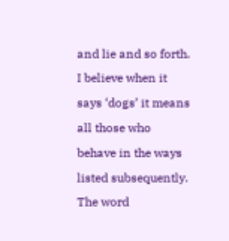and lie and so forth. I believe when it says ‘dogs’ it means all those who behave in the ways listed subsequently. The word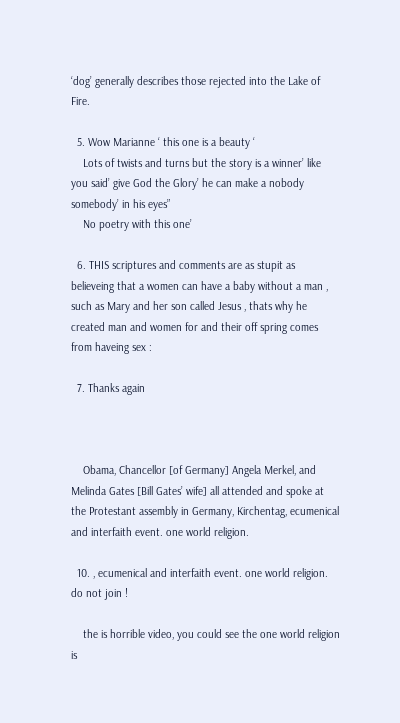‘dog’ generally describes those rejected into the Lake of Fire.

  5. Wow Marianne ‘ this one is a beauty ‘
    Lots of twists and turns but the story is a winner’ like you said’ give God the Glory’ he can make a nobody somebody’ in his eyes”
    No poetry with this one’

  6. THIS scriptures and comments are as stupit as believeing that a women can have a baby without a man , such as Mary and her son called Jesus , thats why he created man and women for and their off spring comes from haveing sex :

  7. Thanks again



    Obama, Chancellor [of Germany] Angela Merkel, and Melinda Gates [Bill Gates’ wife] all attended and spoke at the Protestant assembly in Germany, Kirchentag, ecumenical and interfaith event. one world religion.

  10. , ecumenical and interfaith event. one world religion. do not join !

    the is horrible video, you could see the one world religion is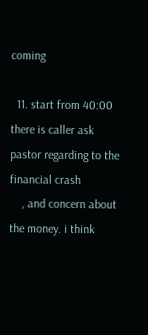coming

  11. start from 40:00 there is caller ask pastor regarding to the financial crash
    , and concern about the money. i think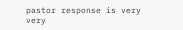pastor response is very very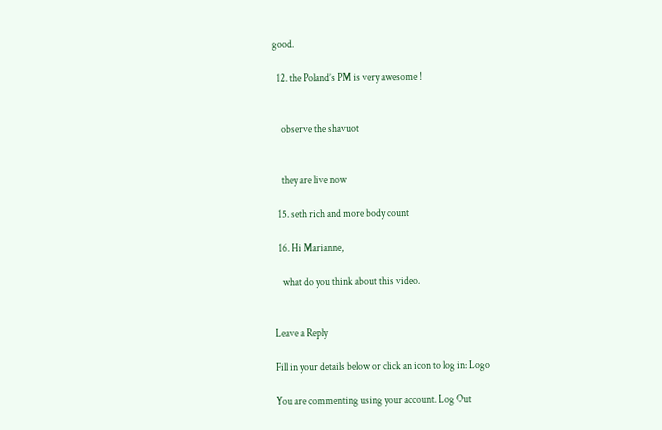good.

  12. the Poland’s PM is very awesome !


    observe the shavuot


    they are live now

  15. seth rich and more body count

  16. Hi Marianne,

    what do you think about this video.


Leave a Reply

Fill in your details below or click an icon to log in: Logo

You are commenting using your account. Log Out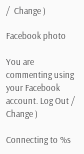/  Change )

Facebook photo

You are commenting using your Facebook account. Log Out /  Change )

Connecting to %s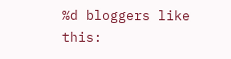%d bloggers like this: